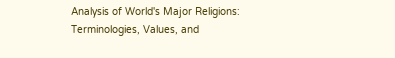Analysis of World's Major Religions: Terminologies, Values, and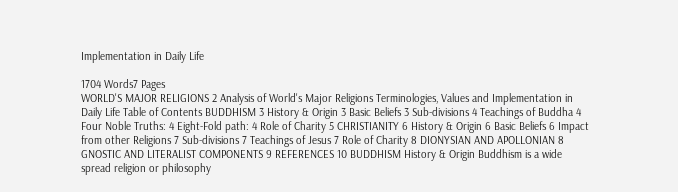Implementation in Daily Life

1704 Words7 Pages
WORLD'S MAJOR RELIGIONS 2 Analysis of World's Major Religions Terminologies, Values and Implementation in Daily Life Table of Contents BUDDHISM 3 History & Origin 3 Basic Beliefs 3 Sub-divisions 4 Teachings of Buddha 4 Four Noble Truths: 4 Eight-Fold path: 4 Role of Charity 5 CHRISTIANITY 6 History & Origin 6 Basic Beliefs 6 Impact from other Religions 7 Sub-divisions 7 Teachings of Jesus 7 Role of Charity 8 DIONYSIAN AND APOLLONIAN 8 GNOSTIC AND LITERALIST COMPONENTS 9 REFERENCES 10 BUDDHISM History & Origin Buddhism is a wide spread religion or philosophy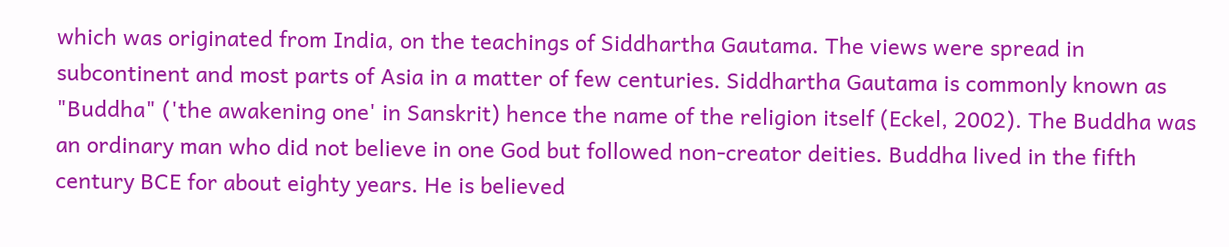which was originated from India, on the teachings of Siddhartha Gautama. The views were spread in subcontinent and most parts of Asia in a matter of few centuries. Siddhartha Gautama is commonly known as "Buddha" ('the awakening one' in Sanskrit) hence the name of the religion itself (Eckel, 2002). The Buddha was an ordinary man who did not believe in one God but followed non-creator deities. Buddha lived in the fifth century BCE for about eighty years. He is believed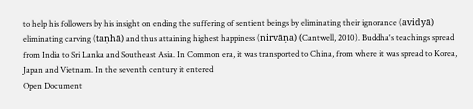to help his followers by his insight on ending the suffering of sentient beings by eliminating their ignorance (avidyā) eliminating carving (taṇhā) and thus attaining highest happiness (nirvāņa) (Cantwell, 2010). Buddha's teachings spread from India to Sri Lanka and Southeast Asia. In Common era, it was transported to China, from where it was spread to Korea, Japan and Vietnam. In the seventh century it entered
Open Document